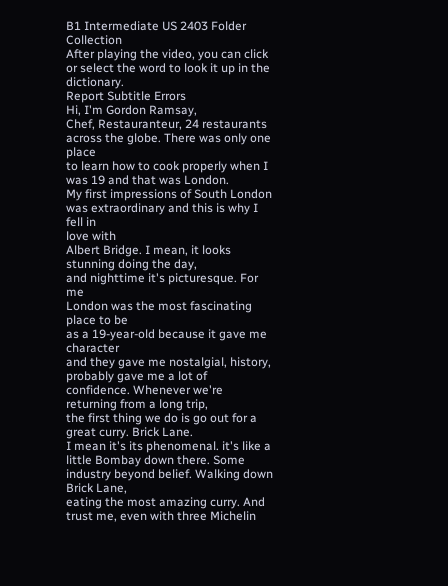B1 Intermediate US 2403 Folder Collection
After playing the video, you can click or select the word to look it up in the dictionary.
Report Subtitle Errors
Hi, I'm Gordon Ramsay,
Chef, Restauranteur, 24 restaurants across the globe. There was only one place
to learn how to cook properly when I was 19 and that was London.
My first impressions of South London was extraordinary and this is why I fell in
love with
Albert Bridge. I mean, it looks stunning doing the day,
and nighttime it's picturesque. For me
London was the most fascinating place to be
as a 19-year-old because it gave me character
and they gave me nostalgial, history,
probably gave me a lot of confidence. Whenever we're returning from a long trip,
the first thing we do is go out for a great curry. Brick Lane.
I mean it's its phenomenal. it's like a little Bombay down there. Some
industry beyond belief. Walking down Brick Lane,
eating the most amazing curry. And trust me, even with three Michelin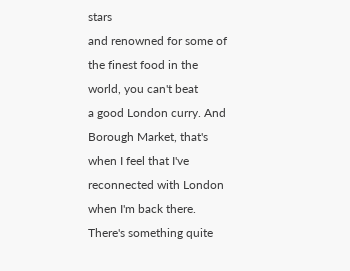stars
and renowned for some of the finest food in the world, you can't beat
a good London curry. And Borough Market, that's when I feel that I've
reconnected with London when I'm back there. There's something quite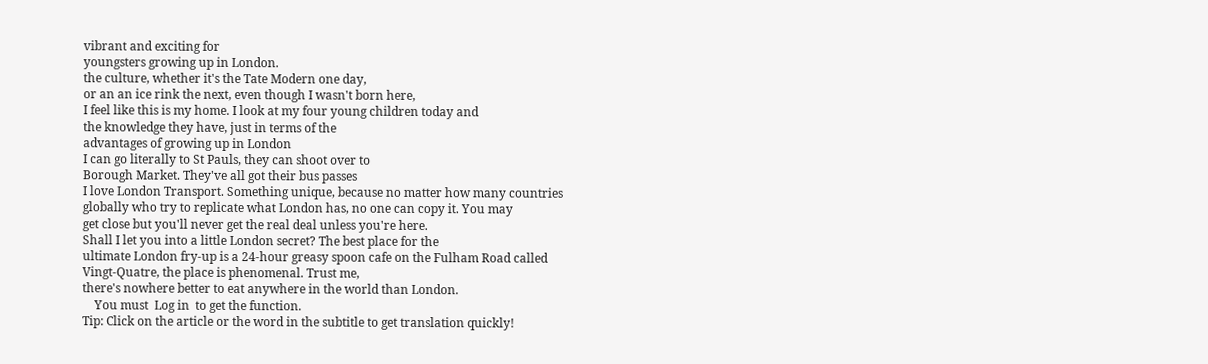vibrant and exciting for
youngsters growing up in London.
the culture, whether it's the Tate Modern one day,
or an an ice rink the next, even though I wasn't born here,
I feel like this is my home. I look at my four young children today and
the knowledge they have, just in terms of the
advantages of growing up in London
I can go literally to St Pauls, they can shoot over to
Borough Market. They've all got their bus passes
I love London Transport. Something unique, because no matter how many countries
globally who try to replicate what London has, no one can copy it. You may
get close but you'll never get the real deal unless you're here.
Shall I let you into a little London secret? The best place for the
ultimate London fry-up is a 24-hour greasy spoon cafe on the Fulham Road called
Vingt-Quatre, the place is phenomenal. Trust me,
there's nowhere better to eat anywhere in the world than London.
    You must  Log in  to get the function.
Tip: Click on the article or the word in the subtitle to get translation quickly!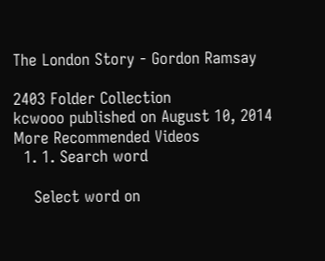The London Story - Gordon Ramsay

2403 Folder Collection
kcwooo published on August 10, 2014
More Recommended Videos
  1. 1. Search word

    Select word on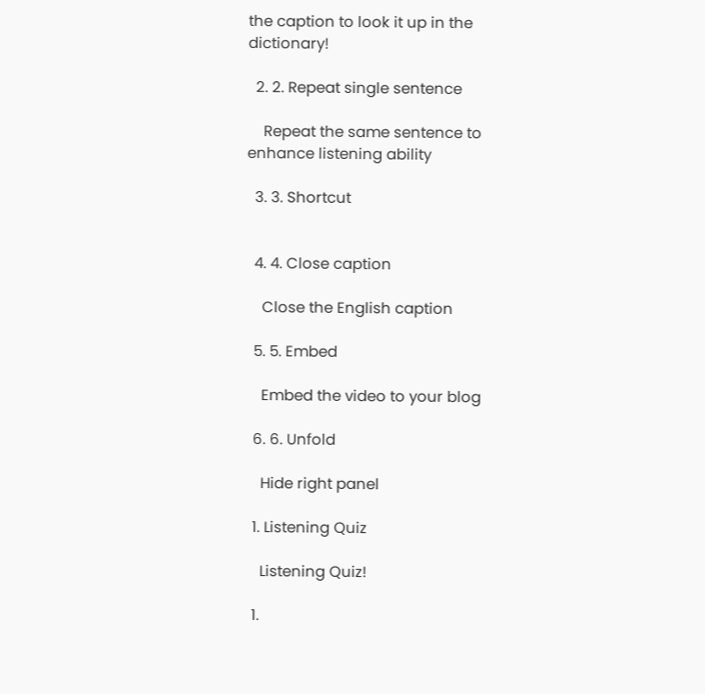the caption to look it up in the dictionary!

  2. 2. Repeat single sentence

    Repeat the same sentence to enhance listening ability

  3. 3. Shortcut


  4. 4. Close caption

    Close the English caption

  5. 5. Embed

    Embed the video to your blog

  6. 6. Unfold

    Hide right panel

  1. Listening Quiz

    Listening Quiz!

  1.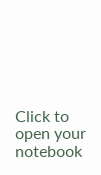Click to open your notebook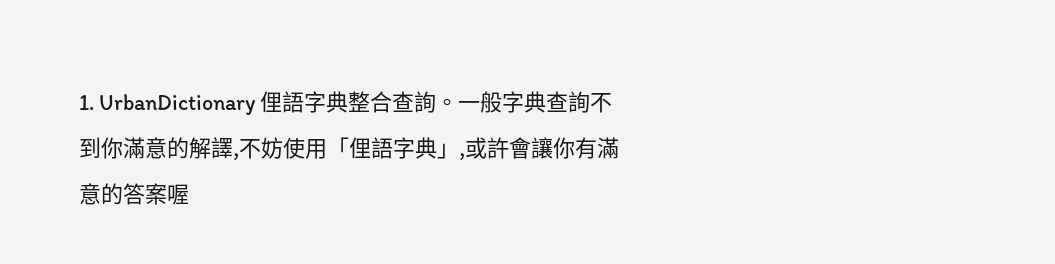1. UrbanDictionary 俚語字典整合查詢。一般字典查詢不到你滿意的解譯,不妨使用「俚語字典」,或許會讓你有滿意的答案喔